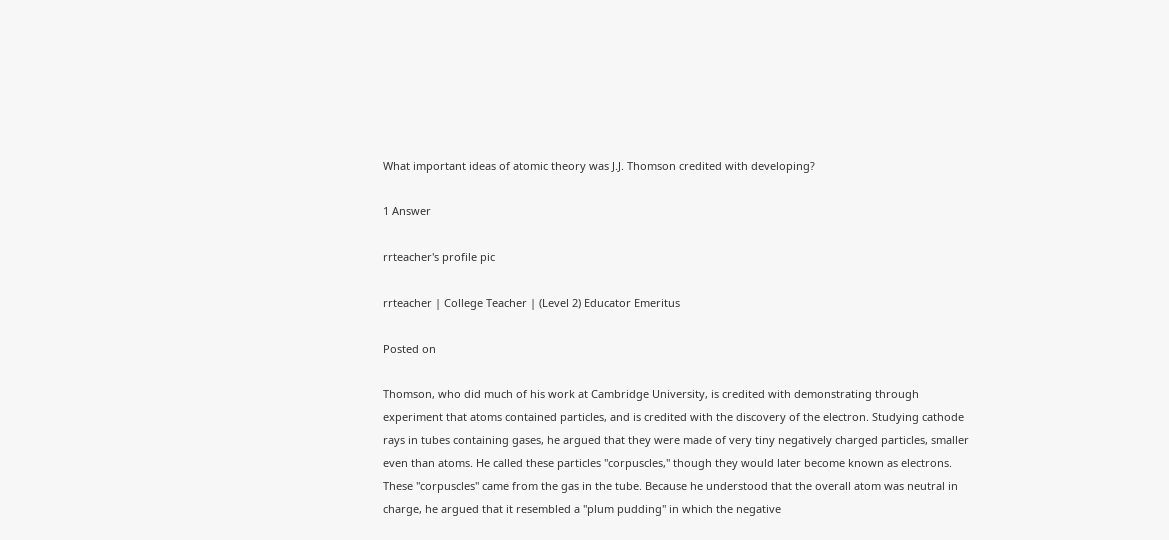What important ideas of atomic theory was J.J. Thomson credited with developing?

1 Answer

rrteacher's profile pic

rrteacher | College Teacher | (Level 2) Educator Emeritus

Posted on

Thomson, who did much of his work at Cambridge University, is credited with demonstrating through experiment that atoms contained particles, and is credited with the discovery of the electron. Studying cathode rays in tubes containing gases, he argued that they were made of very tiny negatively charged particles, smaller even than atoms. He called these particles "corpuscles," though they would later become known as electrons. These "corpuscles" came from the gas in the tube. Because he understood that the overall atom was neutral in charge, he argued that it resembled a "plum pudding" in which the negative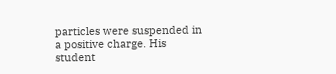particles were suspended in a positive charge. His student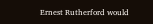Ernest Rutherford would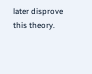later disprove this theory.